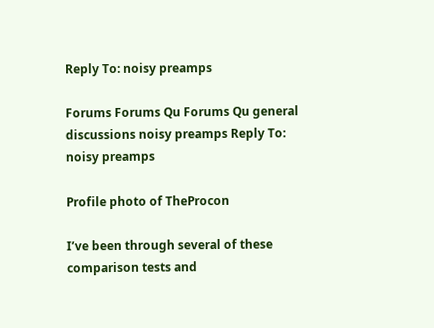Reply To: noisy preamps

Forums Forums Qu Forums Qu general discussions noisy preamps Reply To: noisy preamps

Profile photo of TheProcon

I’ve been through several of these comparison tests and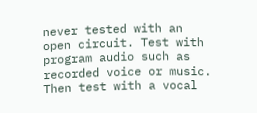never tested with an open circuit. Test with program audio such as recorded voice or music. Then test with a vocal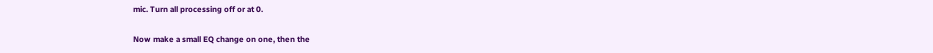mic. Turn all processing off or at 0.

Now make a small EQ change on one, then the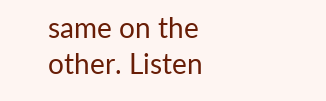same on the other. Listen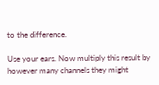to the difference.

Use your ears. Now multiply this result by however many channels they might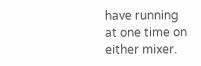have running at one time on either mixer.